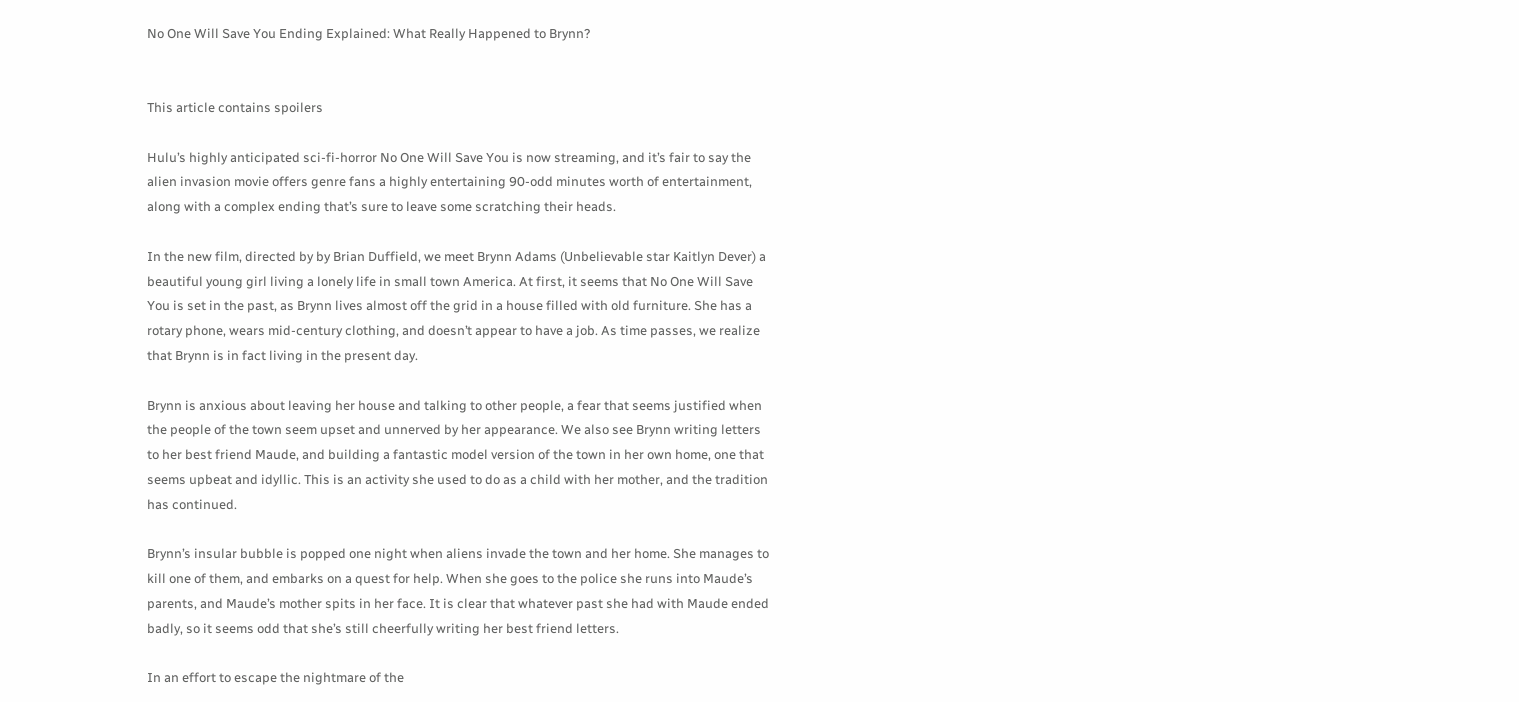No One Will Save You Ending Explained: What Really Happened to Brynn?


This article contains spoilers

Hulu’s highly anticipated sci-fi-horror No One Will Save You is now streaming, and it’s fair to say the alien invasion movie offers genre fans a highly entertaining 90-odd minutes worth of entertainment, along with a complex ending that’s sure to leave some scratching their heads.

In the new film, directed by by Brian Duffield, we meet Brynn Adams (Unbelievable star Kaitlyn Dever) a beautiful young girl living a lonely life in small town America. At first, it seems that No One Will Save You is set in the past, as Brynn lives almost off the grid in a house filled with old furniture. She has a rotary phone, wears mid-century clothing, and doesn’t appear to have a job. As time passes, we realize that Brynn is in fact living in the present day.

Brynn is anxious about leaving her house and talking to other people, a fear that seems justified when the people of the town seem upset and unnerved by her appearance. We also see Brynn writing letters to her best friend Maude, and building a fantastic model version of the town in her own home, one that seems upbeat and idyllic. This is an activity she used to do as a child with her mother, and the tradition has continued.

Brynn’s insular bubble is popped one night when aliens invade the town and her home. She manages to kill one of them, and embarks on a quest for help. When she goes to the police she runs into Maude’s parents, and Maude’s mother spits in her face. It is clear that whatever past she had with Maude ended badly, so it seems odd that she’s still cheerfully writing her best friend letters.

In an effort to escape the nightmare of the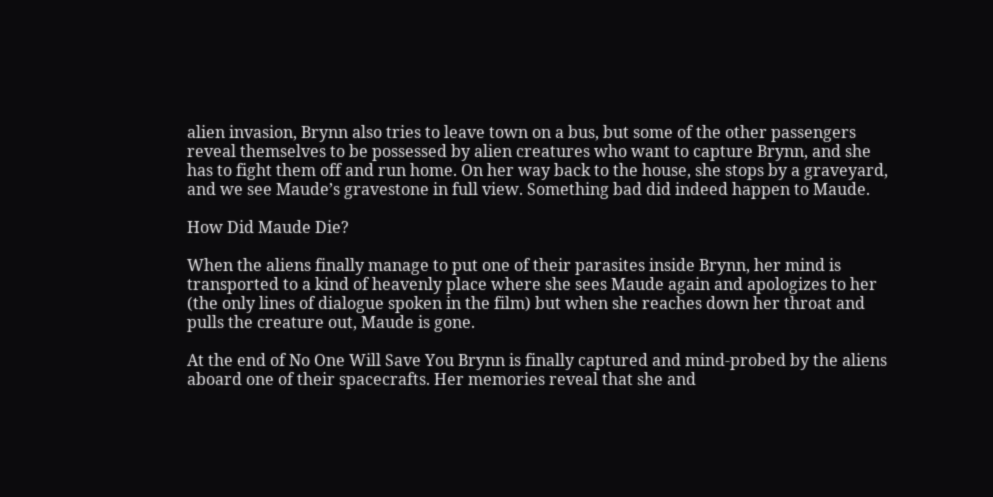alien invasion, Brynn also tries to leave town on a bus, but some of the other passengers reveal themselves to be possessed by alien creatures who want to capture Brynn, and she has to fight them off and run home. On her way back to the house, she stops by a graveyard, and we see Maude’s gravestone in full view. Something bad did indeed happen to Maude.

How Did Maude Die?

When the aliens finally manage to put one of their parasites inside Brynn, her mind is transported to a kind of heavenly place where she sees Maude again and apologizes to her (the only lines of dialogue spoken in the film) but when she reaches down her throat and pulls the creature out, Maude is gone.

At the end of No One Will Save You Brynn is finally captured and mind-probed by the aliens aboard one of their spacecrafts. Her memories reveal that she and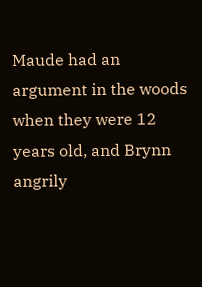Maude had an argument in the woods when they were 12 years old, and Brynn angrily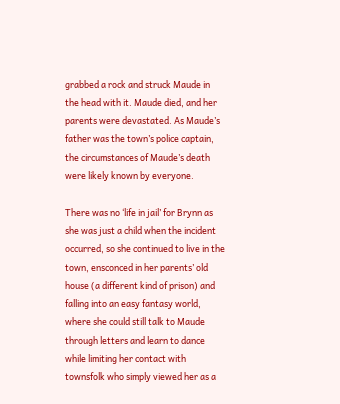grabbed a rock and struck Maude in the head with it. Maude died, and her parents were devastated. As Maude’s father was the town’s police captain, the circumstances of Maude’s death were likely known by everyone.

There was no ‘life in jail’ for Brynn as she was just a child when the incident occurred, so she continued to live in the town, ensconced in her parents’ old house (a different kind of prison) and falling into an easy fantasy world, where she could still talk to Maude through letters and learn to dance while limiting her contact with townsfolk who simply viewed her as a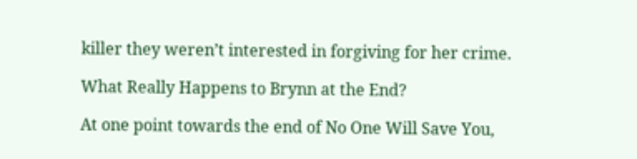killer they weren’t interested in forgiving for her crime.

What Really Happens to Brynn at the End?

At one point towards the end of No One Will Save You,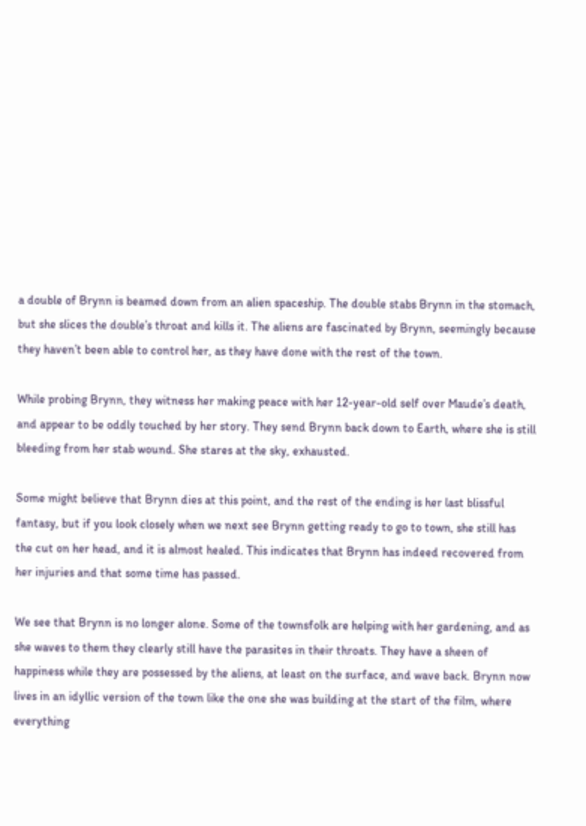a double of Brynn is beamed down from an alien spaceship. The double stabs Brynn in the stomach, but she slices the double’s throat and kills it. The aliens are fascinated by Brynn, seemingly because they haven’t been able to control her, as they have done with the rest of the town.

While probing Brynn, they witness her making peace with her 12-year-old self over Maude’s death, and appear to be oddly touched by her story. They send Brynn back down to Earth, where she is still bleeding from her stab wound. She stares at the sky, exhausted.

Some might believe that Brynn dies at this point, and the rest of the ending is her last blissful fantasy, but if you look closely when we next see Brynn getting ready to go to town, she still has the cut on her head, and it is almost healed. This indicates that Brynn has indeed recovered from her injuries and that some time has passed.

We see that Brynn is no longer alone. Some of the townsfolk are helping with her gardening, and as she waves to them they clearly still have the parasites in their throats. They have a sheen of happiness while they are possessed by the aliens, at least on the surface, and wave back. Brynn now lives in an idyllic version of the town like the one she was building at the start of the film, where everything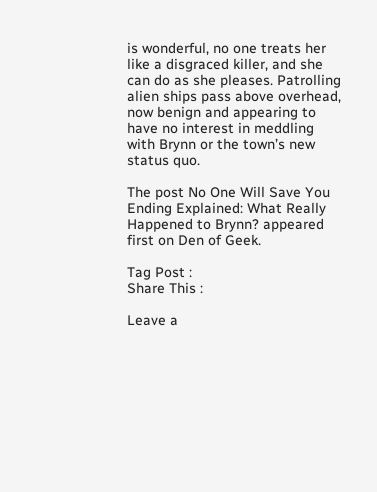is wonderful, no one treats her like a disgraced killer, and she can do as she pleases. Patrolling alien ships pass above overhead, now benign and appearing to have no interest in meddling with Brynn or the town’s new status quo.

The post No One Will Save You Ending Explained: What Really Happened to Brynn? appeared first on Den of Geek.

Tag Post :
Share This :

Leave a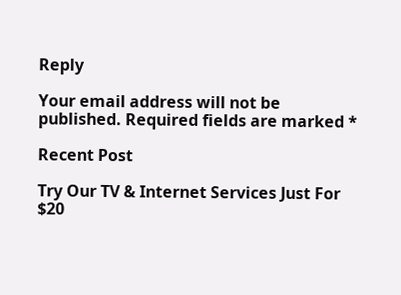Reply

Your email address will not be published. Required fields are marked *

Recent Post

Try Our TV & Internet Services Just For $20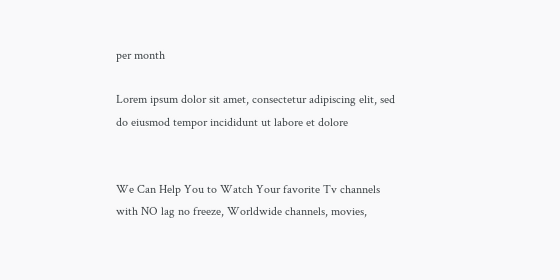per month

Lorem ipsum dolor sit amet, consectetur adipiscing elit, sed do eiusmod tempor incididunt ut labore et dolore


We Can Help You to Watch Your favorite Tv channels with NO lag no freeze, Worldwide channels, movies,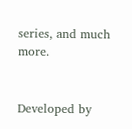series, and much more.


Developed by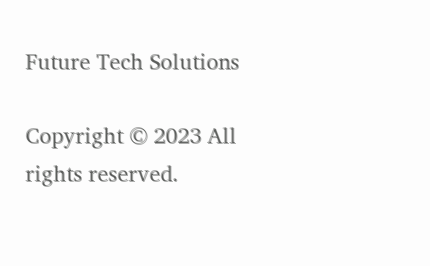Future Tech Solutions

Copyright © 2023 All rights reserved.